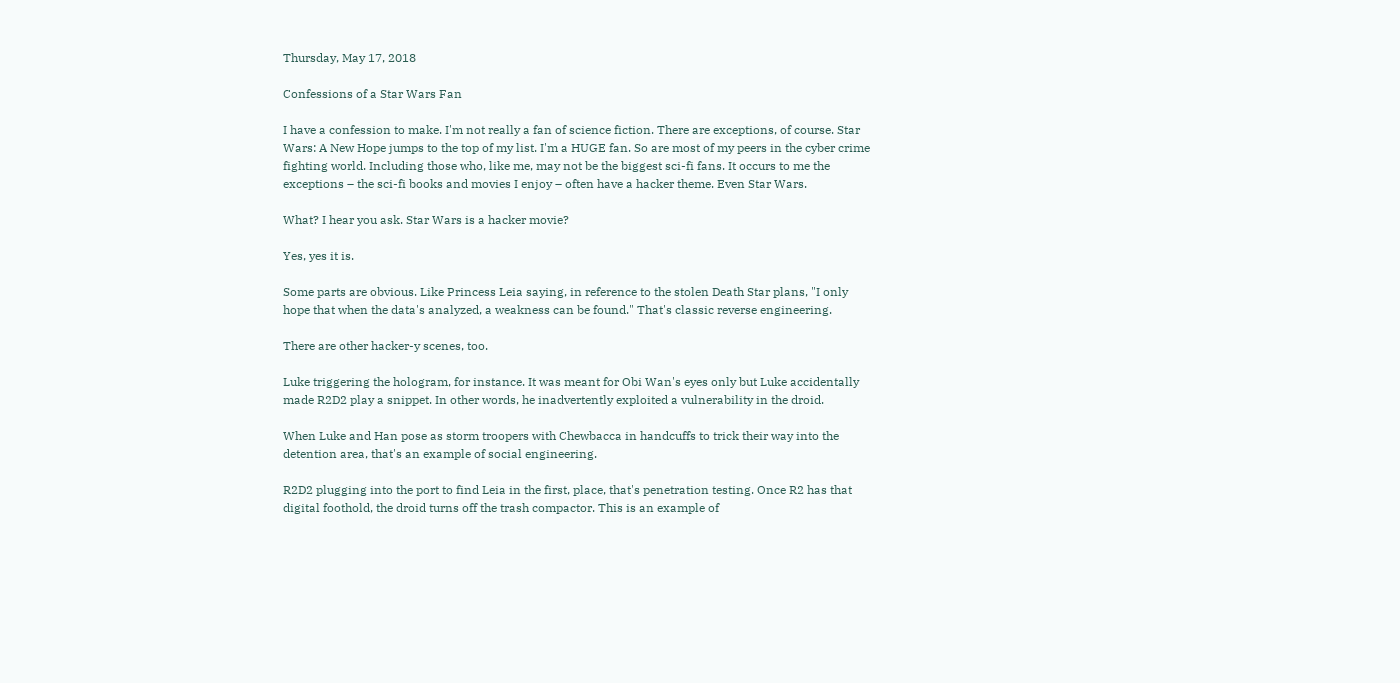Thursday, May 17, 2018

Confessions of a Star Wars Fan

I have a confession to make. I'm not really a fan of science fiction. There are exceptions, of course. Star Wars: A New Hope jumps to the top of my list. I'm a HUGE fan. So are most of my peers in the cyber crime fighting world. Including those who, like me, may not be the biggest sci-fi fans. It occurs to me the exceptions – the sci-fi books and movies I enjoy – often have a hacker theme. Even Star Wars.

What? I hear you ask. Star Wars is a hacker movie?

Yes, yes it is.

Some parts are obvious. Like Princess Leia saying, in reference to the stolen Death Star plans, "I only hope that when the data's analyzed, a weakness can be found." That's classic reverse engineering.

There are other hacker-y scenes, too.

Luke triggering the hologram, for instance. It was meant for Obi Wan's eyes only but Luke accidentally made R2D2 play a snippet. In other words, he inadvertently exploited a vulnerability in the droid.

When Luke and Han pose as storm troopers with Chewbacca in handcuffs to trick their way into the detention area, that's an example of social engineering.

R2D2 plugging into the port to find Leia in the first, place, that's penetration testing. Once R2 has that digital foothold, the droid turns off the trash compactor. This is an example of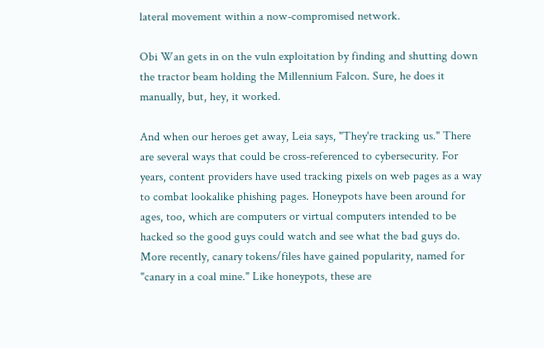lateral movement within a now-compromised network.

Obi Wan gets in on the vuln exploitation by finding and shutting down the tractor beam holding the Millennium Falcon. Sure, he does it manually, but, hey, it worked.

And when our heroes get away, Leia says, "They're tracking us." There are several ways that could be cross-referenced to cybersecurity. For years, content providers have used tracking pixels on web pages as a way to combat lookalike phishing pages. Honeypots have been around for ages, too, which are computers or virtual computers intended to be hacked so the good guys could watch and see what the bad guys do. More recently, canary tokens/files have gained popularity, named for "canary in a coal mine." Like honeypots, these are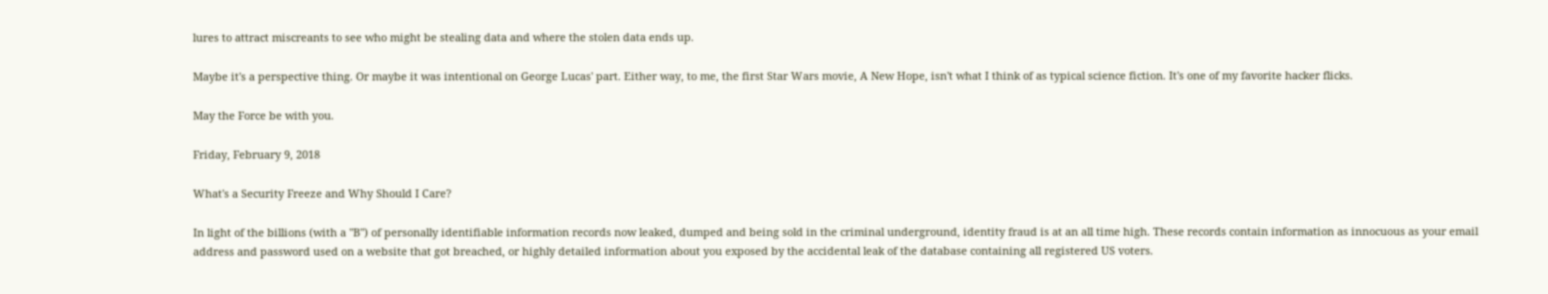lures to attract miscreants to see who might be stealing data and where the stolen data ends up.

Maybe it's a perspective thing. Or maybe it was intentional on George Lucas' part. Either way, to me, the first Star Wars movie, A New Hope, isn't what I think of as typical science fiction. It's one of my favorite hacker flicks.

May the Force be with you.

Friday, February 9, 2018

What's a Security Freeze and Why Should I Care?

In light of the billions (with a "B") of personally identifiable information records now leaked, dumped and being sold in the criminal underground, identity fraud is at an all time high. These records contain information as innocuous as your email address and password used on a website that got breached, or highly detailed information about you exposed by the accidental leak of the database containing all registered US voters.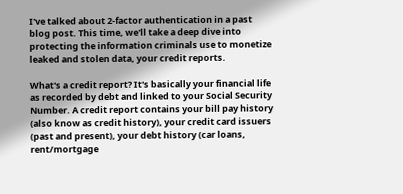I've talked about 2-factor authentication in a past blog post. This time, we'll take a deep dive into protecting the information criminals use to monetize leaked and stolen data, your credit reports.

What's a credit report? It's basically your financial life as recorded by debt and linked to your Social Security Number. A credit report contains your bill pay history (also know as credit history), your credit card issuers (past and present), your debt history (car loans, rent/mortgage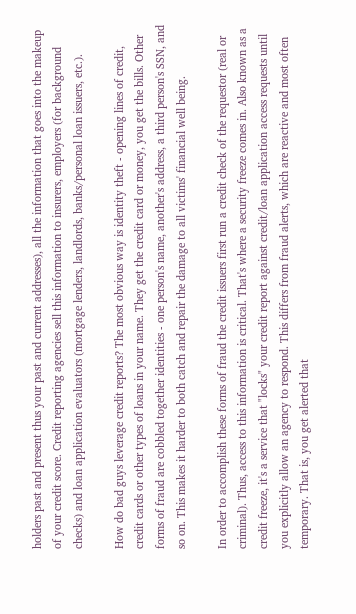holders past and present thus your past and current addresses), all the information that goes into the makeup of your credit score. Credit reporting agencies sell this information to insurers, employers (for background checks) and loan application evaluators (mortgage lenders, landlords, banks/personal loan issuers, etc.).

How do bad guys leverage credit reports? The most obvious way is identity theft - opening lines of credit, credit cards or other types of loans in your name. They get the credit card or money, you get the bills. Other forms of fraud are cobbled together identities - one person's name, another's address, a third person's SSN, and so on. This makes it harder to both catch and repair the damage to all victims' financial well being.

In order to accomplish these forms of fraud the credit issuers first run a credit check of the requestor (real or criminal). Thus, access to this information is critical. That's where a security freeze comes in. Also known as a credit freeze, it's a service that "locks" your credit report against credit/loan application access requests until you explicitly allow an agency to respond. This differs from fraud alerts, which are reactive and most often temporary. That is, you get alerted that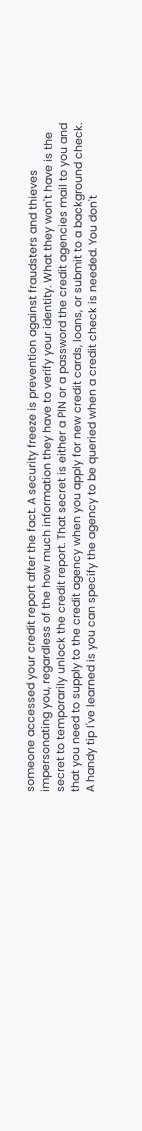someone accessed your credit report after the fact. A security freeze is prevention against fraudsters and thieves impersonating you, regardless of the how much information they have to verify your identity. What they won't have is the secret to temporarily unlock the credit report. That secret is either a PIN or a password the credit agencies mail to you and that you need to supply to the credit agency when you apply for new credit cards, loans, or submit to a background check. A handy tip I've learned is you can specify the agency to be queried when a credit check is needed. You don't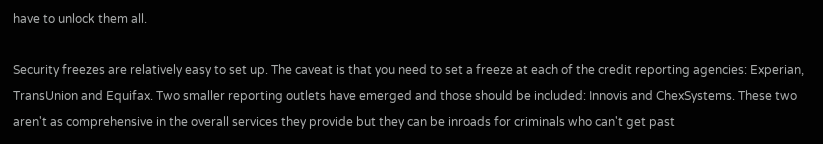have to unlock them all.

Security freezes are relatively easy to set up. The caveat is that you need to set a freeze at each of the credit reporting agencies: Experian, TransUnion and Equifax. Two smaller reporting outlets have emerged and those should be included: Innovis and ChexSystems. These two aren't as comprehensive in the overall services they provide but they can be inroads for criminals who can't get past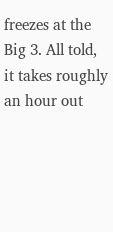freezes at the Big 3. All told, it takes roughly an hour out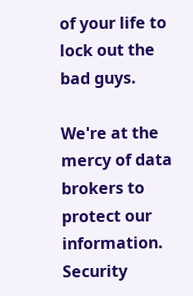of your life to lock out the bad guys.

We're at the mercy of data brokers to protect our information. Security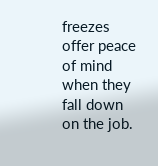freezes offer peace of mind when they fall down on the job.